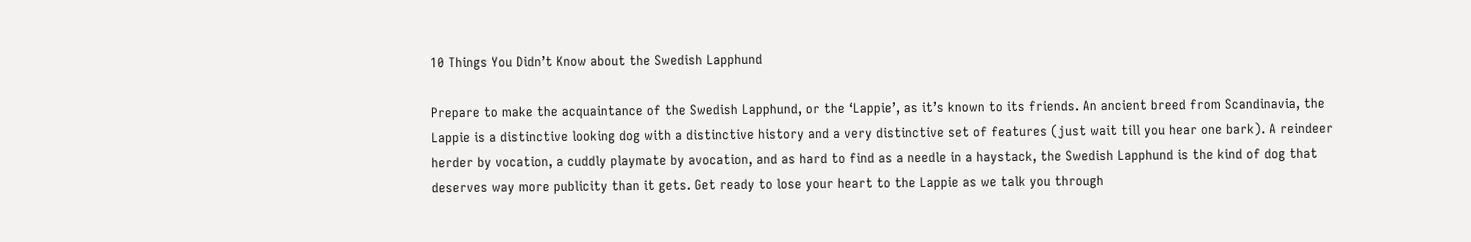10 Things You Didn’t Know about the Swedish Lapphund

Prepare to make the acquaintance of the Swedish Lapphund, or the ‘Lappie’, as it’s known to its friends. An ancient breed from Scandinavia, the Lappie is a distinctive looking dog with a distinctive history and a very distinctive set of features (just wait till you hear one bark). A reindeer herder by vocation, a cuddly playmate by avocation, and as hard to find as a needle in a haystack, the Swedish Lapphund is the kind of dog that deserves way more publicity than it gets. Get ready to lose your heart to the Lappie as we talk you through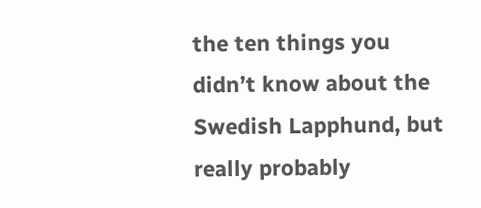the ten things you didn’t know about the Swedish Lapphund, but really probably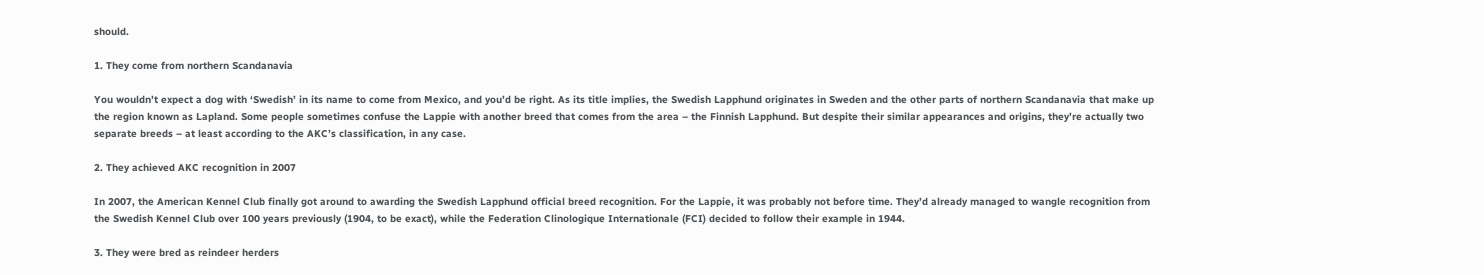should.

1. They come from northern Scandanavia

You wouldn’t expect a dog with ‘Swedish’ in its name to come from Mexico, and you’d be right. As its title implies, the Swedish Lapphund originates in Sweden and the other parts of northern Scandanavia that make up the region known as Lapland. Some people sometimes confuse the Lappie with another breed that comes from the area – the Finnish Lapphund. But despite their similar appearances and origins, they’re actually two separate breeds – at least according to the AKC’s classification, in any case.

2. They achieved AKC recognition in 2007

In 2007, the American Kennel Club finally got around to awarding the Swedish Lapphund official breed recognition. For the Lappie, it was probably not before time. They’d already managed to wangle recognition from the Swedish Kennel Club over 100 years previously (1904, to be exact), while the Federation Clinologique Internationale (FCI) decided to follow their example in 1944.

3. They were bred as reindeer herders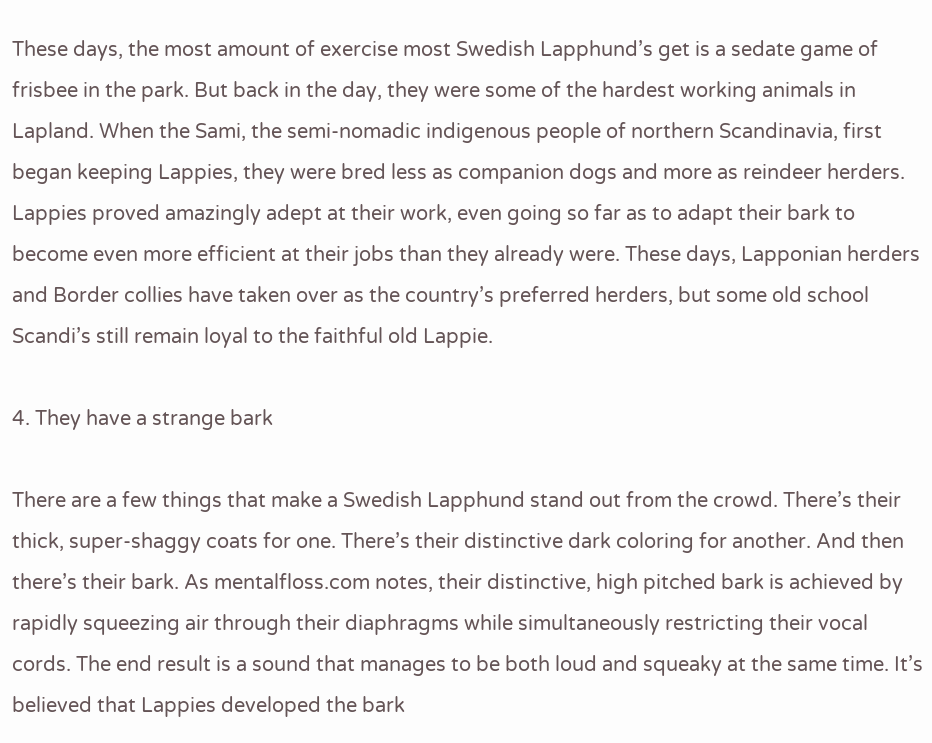These days, the most amount of exercise most Swedish Lapphund’s get is a sedate game of frisbee in the park. But back in the day, they were some of the hardest working animals in Lapland. When the Sami, the semi-nomadic indigenous people of northern Scandinavia, first began keeping Lappies, they were bred less as companion dogs and more as reindeer herders. Lappies proved amazingly adept at their work, even going so far as to adapt their bark to become even more efficient at their jobs than they already were. These days, Lapponian herders and Border collies have taken over as the country’s preferred herders, but some old school Scandi’s still remain loyal to the faithful old Lappie.

4. They have a strange bark

There are a few things that make a Swedish Lapphund stand out from the crowd. There’s their thick, super-shaggy coats for one. There’s their distinctive dark coloring for another. And then there’s their bark. As mentalfloss.com notes, their distinctive, high pitched bark is achieved by rapidly squeezing air through their diaphragms while simultaneously restricting their vocal cords. The end result is a sound that manages to be both loud and squeaky at the same time. It’s believed that Lappies developed the bark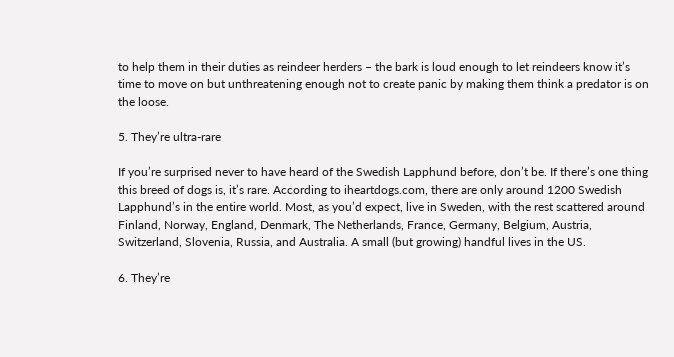to help them in their duties as reindeer herders – the bark is loud enough to let reindeers know it’s time to move on but unthreatening enough not to create panic by making them think a predator is on the loose.

5. They’re ultra-rare

If you’re surprised never to have heard of the Swedish Lapphund before, don’t be. If there’s one thing this breed of dogs is, it’s rare. According to iheartdogs.com, there are only around 1200 Swedish Lapphund’s in the entire world. Most, as you’d expect, live in Sweden, with the rest scattered around Finland, Norway, England, Denmark, The Netherlands, France, Germany, Belgium, Austria, Switzerland, Slovenia, Russia, and Australia. A small (but growing) handful lives in the US.

6. They’re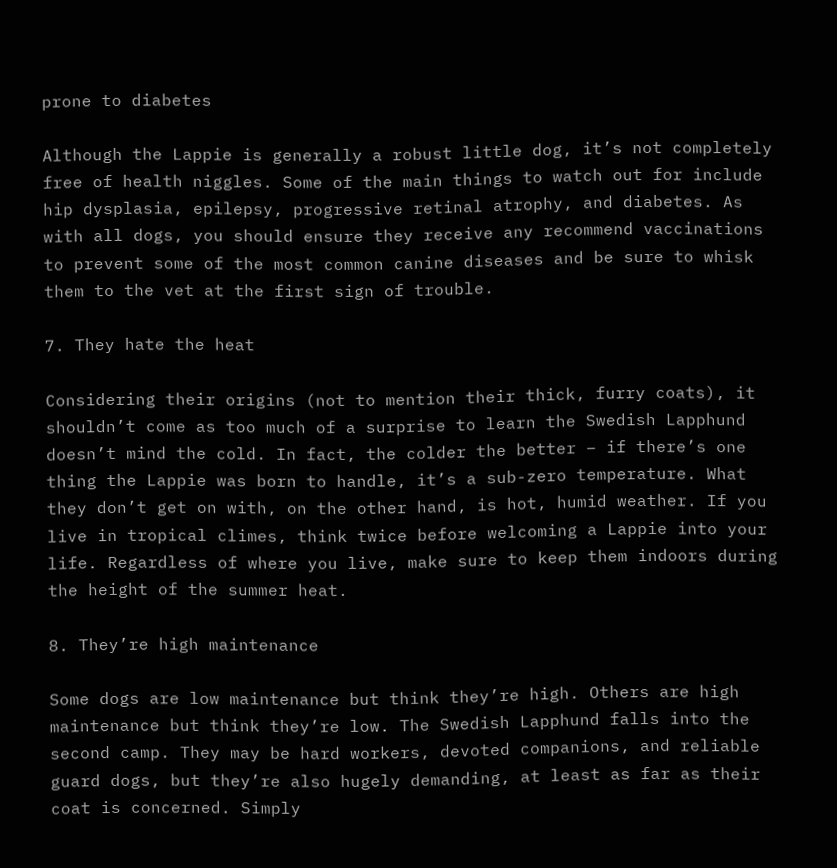prone to diabetes

Although the Lappie is generally a robust little dog, it’s not completely free of health niggles. Some of the main things to watch out for include hip dysplasia, epilepsy, progressive retinal atrophy, and diabetes. As with all dogs, you should ensure they receive any recommend vaccinations to prevent some of the most common canine diseases and be sure to whisk them to the vet at the first sign of trouble.

7. They hate the heat

Considering their origins (not to mention their thick, furry coats), it shouldn’t come as too much of a surprise to learn the Swedish Lapphund doesn’t mind the cold. In fact, the colder the better – if there’s one thing the Lappie was born to handle, it’s a sub-zero temperature. What they don’t get on with, on the other hand, is hot, humid weather. If you live in tropical climes, think twice before welcoming a Lappie into your life. Regardless of where you live, make sure to keep them indoors during the height of the summer heat.

8. They’re high maintenance

Some dogs are low maintenance but think they’re high. Others are high maintenance but think they’re low. The Swedish Lapphund falls into the second camp. They may be hard workers, devoted companions, and reliable guard dogs, but they’re also hugely demanding, at least as far as their coat is concerned. Simply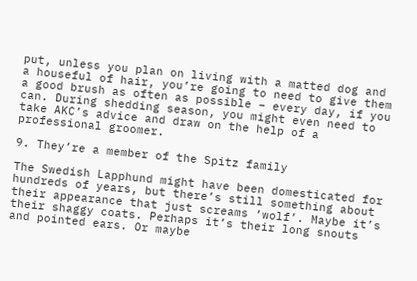put, unless you plan on living with a matted dog and a houseful of hair, you’re going to need to give them a good brush as often as possible – every day, if you can. During shedding season, you might even need to take AKC’s advice and draw on the help of a professional groomer.

9. They’re a member of the Spitz family

The Swedish Lapphund might have been domesticated for hundreds of years, but there’s still something about their appearance that just screams ‘wolf’. Maybe it’s their shaggy coats. Perhaps it’s their long snouts and pointed ears. Or maybe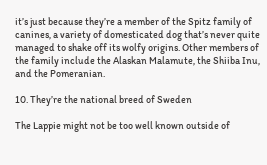it’s just because they’re a member of the Spitz family of canines, a variety of domesticated dog that’s never quite managed to shake off its wolfy origins. Other members of the family include the Alaskan Malamute, the Shiiba Inu, and the Pomeranian.

10. They’re the national breed of Sweden

The Lappie might not be too well known outside of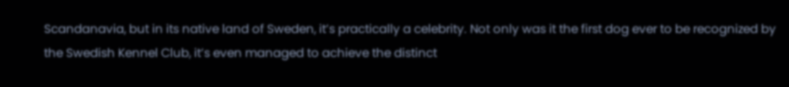Scandanavia, but in its native land of Sweden, it’s practically a celebrity. Not only was it the first dog ever to be recognized by the Swedish Kennel Club, it’s even managed to achieve the distinct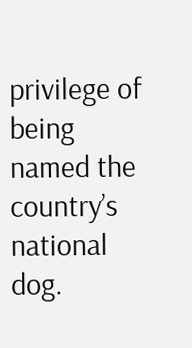privilege of being named the country’s national dog.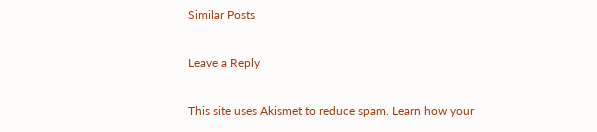Similar Posts

Leave a Reply

This site uses Akismet to reduce spam. Learn how your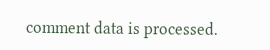comment data is processed.